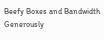Beefy Boxes and Bandwidth Generously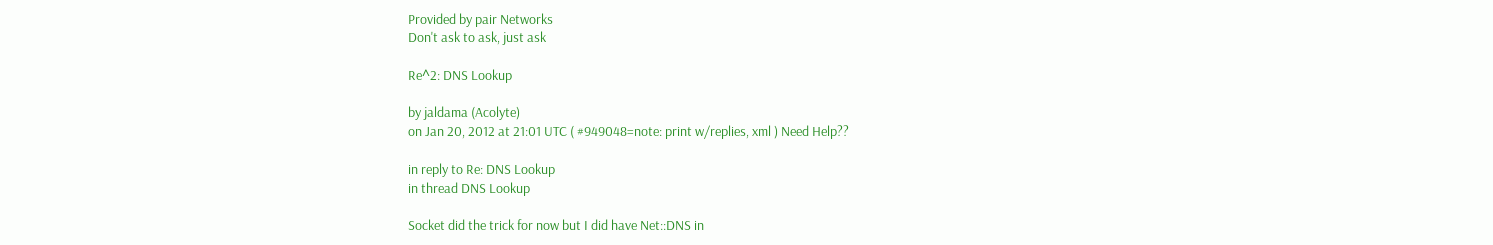Provided by pair Networks
Don't ask to ask, just ask

Re^2: DNS Lookup

by jaldama (Acolyte)
on Jan 20, 2012 at 21:01 UTC ( #949048=note: print w/replies, xml ) Need Help??

in reply to Re: DNS Lookup
in thread DNS Lookup

Socket did the trick for now but I did have Net::DNS in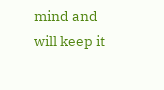mind and will keep it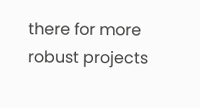there for more robust projects